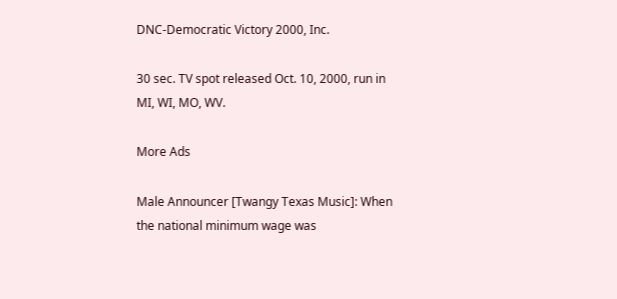DNC-Democratic Victory 2000, Inc.

30 sec. TV spot released Oct. 10, 2000, run in MI, WI, MO, WV.

More Ads

Male Announcer [Twangy Texas Music]: When the national minimum wage was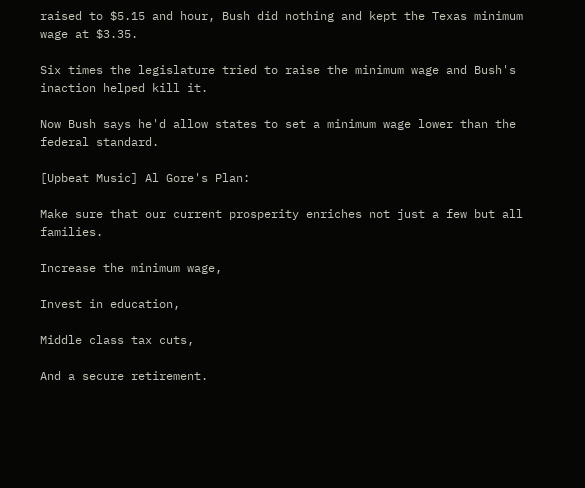raised to $5.15 and hour, Bush did nothing and kept the Texas minimum wage at $3.35.

Six times the legislature tried to raise the minimum wage and Bush's inaction helped kill it.

Now Bush says he'd allow states to set a minimum wage lower than the federal standard.

[Upbeat Music] Al Gore's Plan:

Make sure that our current prosperity enriches not just a few but all families.

Increase the minimum wage,

Invest in education,

Middle class tax cuts,

And a secure retirement.